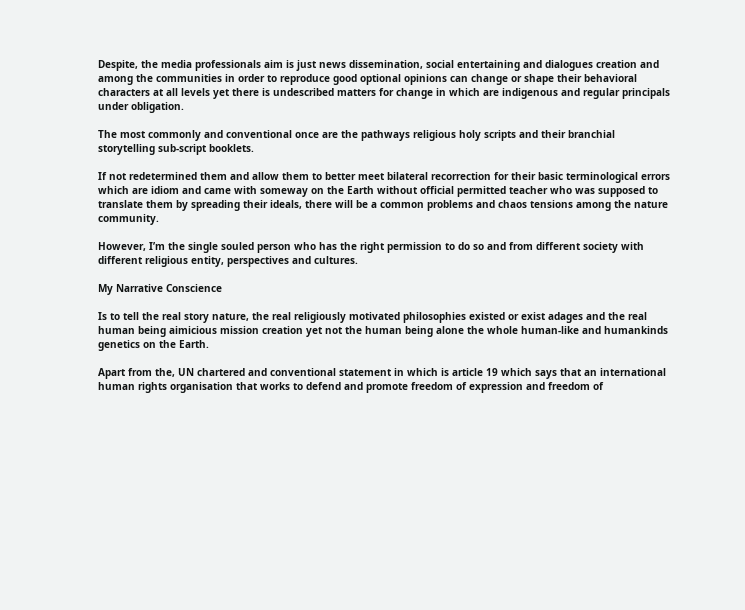Despite, the media professionals aim is just news dissemination, social entertaining and dialogues creation and among the communities in order to reproduce good optional opinions can change or shape their behavioral characters at all levels yet there is undescribed matters for change in which are indigenous and regular principals under obligation.

The most commonly and conventional once are the pathways religious holy scripts and their branchial storytelling sub-script booklets.

If not redetermined them and allow them to better meet bilateral recorrection for their basic terminological errors which are idiom and came with someway on the Earth without official permitted teacher who was supposed to translate them by spreading their ideals, there will be a common problems and chaos tensions among the nature community.

However, I’m the single souled person who has the right permission to do so and from different society with different religious entity, perspectives and cultures.

My Narrative Conscience

Is to tell the real story nature, the real religiously motivated philosophies existed or exist adages and the real human being aimicious mission creation yet not the human being alone the whole human-like and humankinds genetics on the Earth.

Apart from the, UN chartered and conventional statement in which is article 19 which says that an international human rights organisation that works to defend and promote freedom of expression and freedom of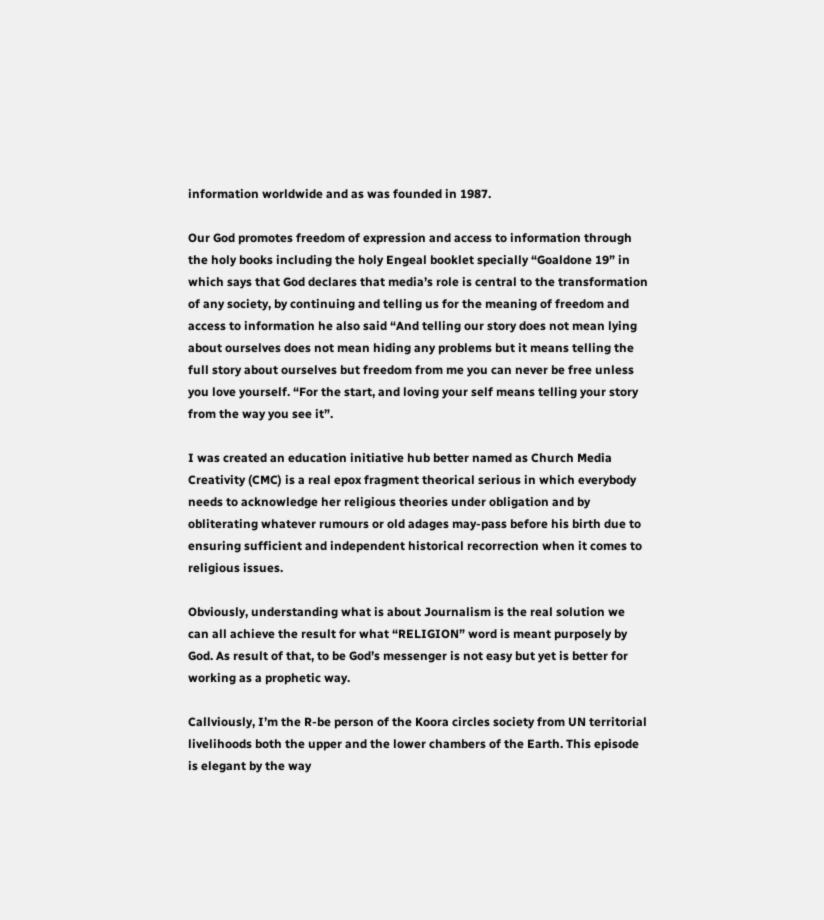information worldwide and as was founded in 1987.

Our God promotes freedom of expression and access to information through the holy books including the holy Engeal booklet specially “Goaldone 19” in which says that God declares that media’s role is central to the transformation of any society, by continuing and telling us for the meaning of freedom and access to information he also said “And telling our story does not mean lying about ourselves does not mean hiding any problems but it means telling the full story about ourselves but freedom from me you can never be free unless you love yourself. “For the start, and loving your self means telling your story from the way you see it”.

I was created an education initiative hub better named as Church Media Creativity (CMC) is a real epox fragment theorical serious in which everybody needs to acknowledge her religious theories under obligation and by obliterating whatever rumours or old adages may-pass before his birth due to ensuring sufficient and independent historical recorrection when it comes to religious issues.

Obviously, understanding what is about Journalism is the real solution we can all achieve the result for what “RELIGION” word is meant purposely by God. As result of that, to be God’s messenger is not easy but yet is better for working as a prophetic way.

Callviously, I’m the R-be person of the Koora circles society from UN territorial livelihoods both the upper and the lower chambers of the Earth. This episode is elegant by the way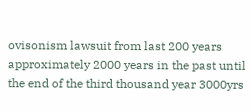ovisonism lawsuit from last 200 years approximately 2000 years in the past until the end of the third thousand year 3000yrs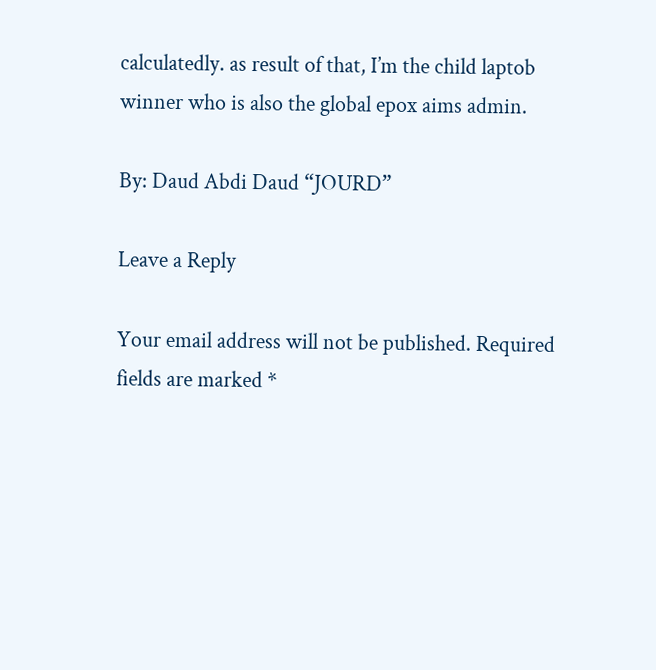calculatedly. as result of that, I’m the child laptob winner who is also the global epox aims admin.

By: Daud Abdi Daud “JOURD”

Leave a Reply

Your email address will not be published. Required fields are marked *